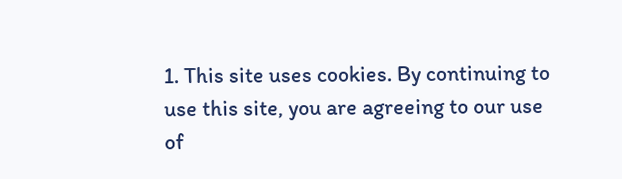1. This site uses cookies. By continuing to use this site, you are agreeing to our use of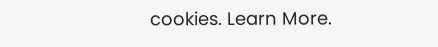cookies. Learn More.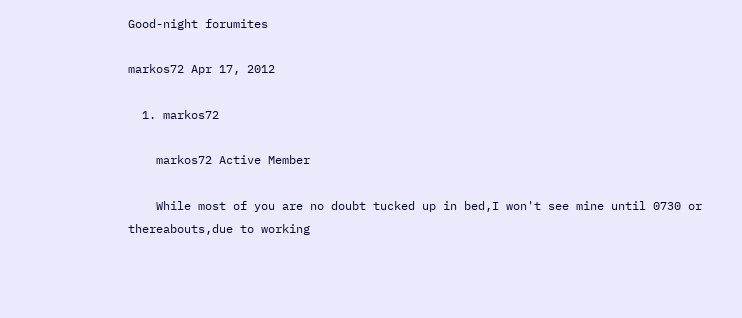Good-night forumites

markos72 Apr 17, 2012

  1. markos72

    markos72 Active Member

    While most of you are no doubt tucked up in bed,I won't see mine until 0730 or thereabouts,due to working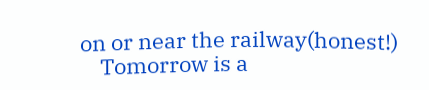on or near the railway(honest!)
    Tomorrow is a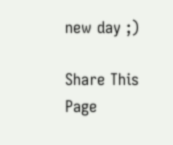new day ;)

Share This Page